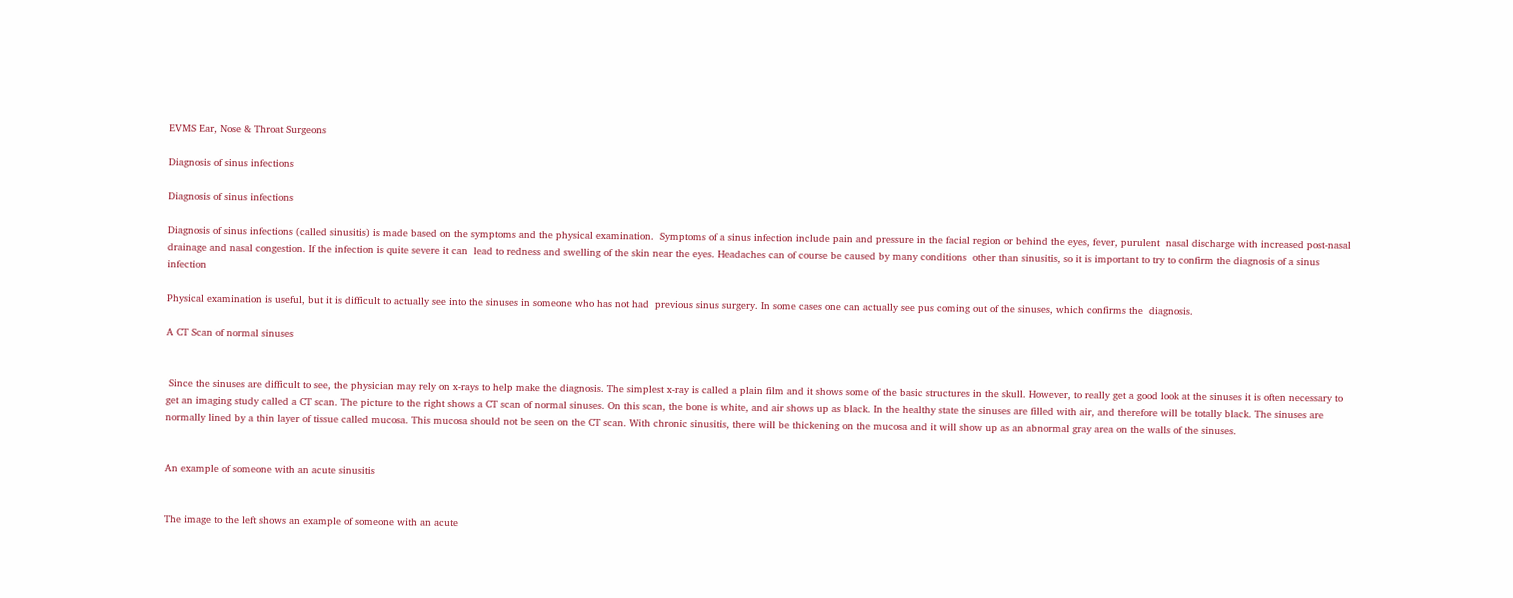EVMS Ear, Nose & Throat Surgeons

Diagnosis of sinus infections

Diagnosis of sinus infections

Diagnosis of sinus infections (called sinusitis) is made based on the symptoms and the physical examination.  Symptoms of a sinus infection include pain and pressure in the facial region or behind the eyes, fever, purulent  nasal discharge with increased post-nasal drainage and nasal congestion. If the infection is quite severe it can  lead to redness and swelling of the skin near the eyes. Headaches can of course be caused by many conditions  other than sinusitis, so it is important to try to confirm the diagnosis of a sinus infection

Physical examination is useful, but it is difficult to actually see into the sinuses in someone who has not had  previous sinus surgery. In some cases one can actually see pus coming out of the sinuses, which confirms the  diagnosis.

A CT Scan of normal sinuses


 Since the sinuses are difficult to see, the physician may rely on x-rays to help make the diagnosis. The simplest x-ray is called a plain film and it shows some of the basic structures in the skull. However, to really get a good look at the sinuses it is often necessary to get an imaging study called a CT scan. The picture to the right shows a CT scan of normal sinuses. On this scan, the bone is white, and air shows up as black. In the healthy state the sinuses are filled with air, and therefore will be totally black. The sinuses are normally lined by a thin layer of tissue called mucosa. This mucosa should not be seen on the CT scan. With chronic sinusitis, there will be thickening on the mucosa and it will show up as an abnormal gray area on the walls of the sinuses.


An example of someone with an acute sinusitis


The image to the left shows an example of someone with an acute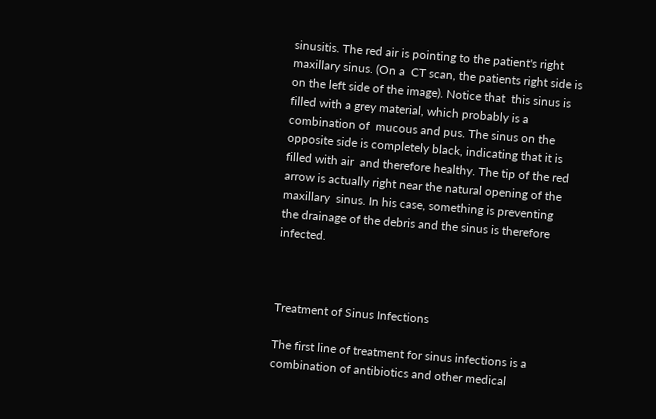sinusitis. The red air is pointing to the patient's right maxillary sinus. (On a  CT scan, the patients right side is on the left side of the image). Notice that  this sinus is filled with a grey material, which probably is a combination of  mucous and pus. The sinus on the opposite side is completely black, indicating that it is filled with air  and therefore healthy. The tip of the red arrow is actually right near the natural opening of the maxillary  sinus. In his case, something is preventing the drainage of the debris and the sinus is therefore  infected.



Treatment of Sinus Infections

The first line of treatment for sinus infections is a combination of antibiotics and other medical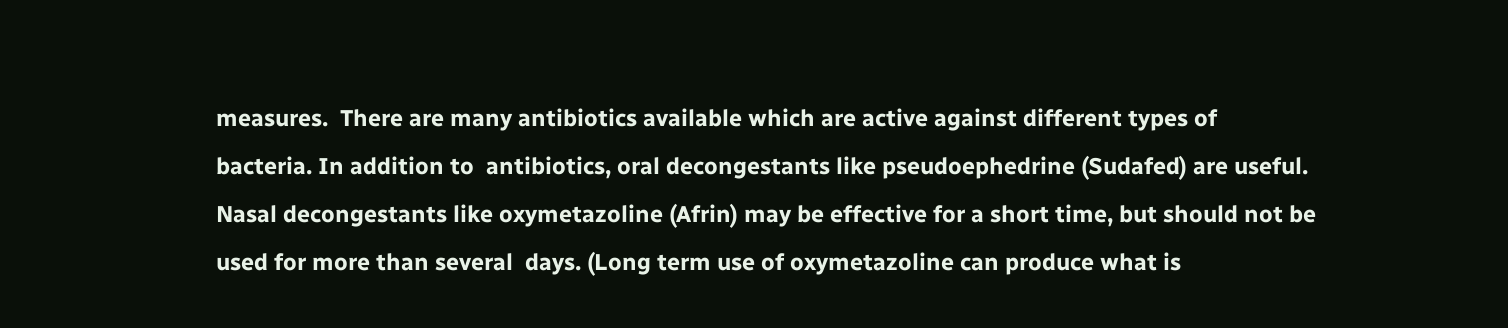measures.  There are many antibiotics available which are active against different types of bacteria. In addition to  antibiotics, oral decongestants like pseudoephedrine (Sudafed) are useful. Nasal decongestants like oxymetazoline (Afrin) may be effective for a short time, but should not be used for more than several  days. (Long term use of oxymetazoline can produce what is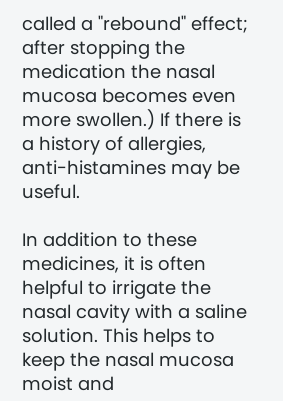called a "rebound" effect; after stopping the medication the nasal mucosa becomes even more swollen.) If there is a history of allergies, anti-histamines may be useful.

In addition to these medicines, it is often helpful to irrigate the nasal cavity with a saline solution. This helps to keep the nasal mucosa moist and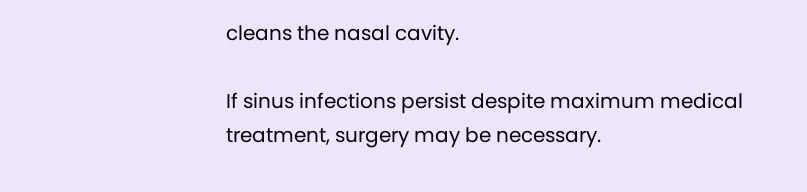cleans the nasal cavity.

If sinus infections persist despite maximum medical treatment, surgery may be necessary.